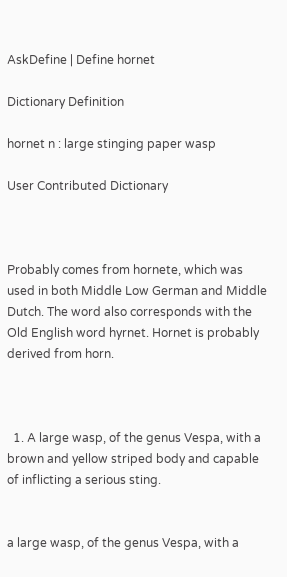AskDefine | Define hornet

Dictionary Definition

hornet n : large stinging paper wasp

User Contributed Dictionary



Probably comes from hornete, which was used in both Middle Low German and Middle Dutch. The word also corresponds with the Old English word hyrnet. Hornet is probably derived from horn.



  1. A large wasp, of the genus Vespa, with a brown and yellow striped body and capable of inflicting a serious sting.


a large wasp, of the genus Vespa, with a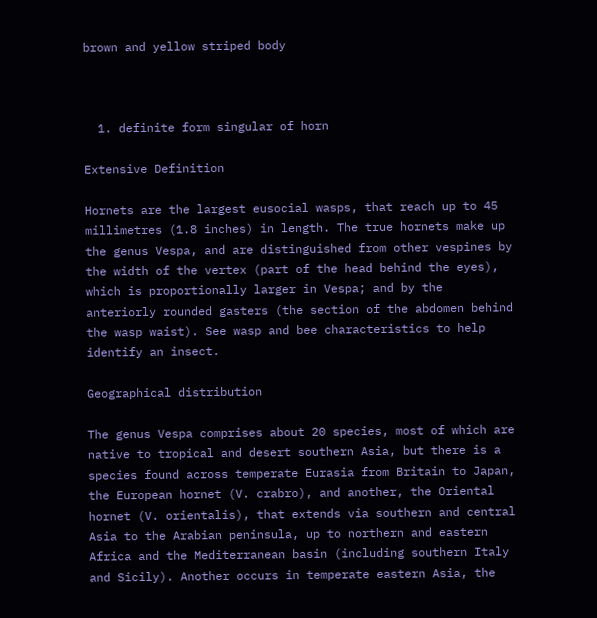brown and yellow striped body



  1. definite form singular of horn

Extensive Definition

Hornets are the largest eusocial wasps, that reach up to 45 millimetres (1.8 inches) in length. The true hornets make up the genus Vespa, and are distinguished from other vespines by the width of the vertex (part of the head behind the eyes), which is proportionally larger in Vespa; and by the anteriorly rounded gasters (the section of the abdomen behind the wasp waist). See wasp and bee characteristics to help identify an insect.

Geographical distribution

The genus Vespa comprises about 20 species, most of which are native to tropical and desert southern Asia, but there is a species found across temperate Eurasia from Britain to Japan, the European hornet (V. crabro), and another, the Oriental hornet (V. orientalis), that extends via southern and central Asia to the Arabian peninsula, up to northern and eastern Africa and the Mediterranean basin (including southern Italy and Sicily). Another occurs in temperate eastern Asia, the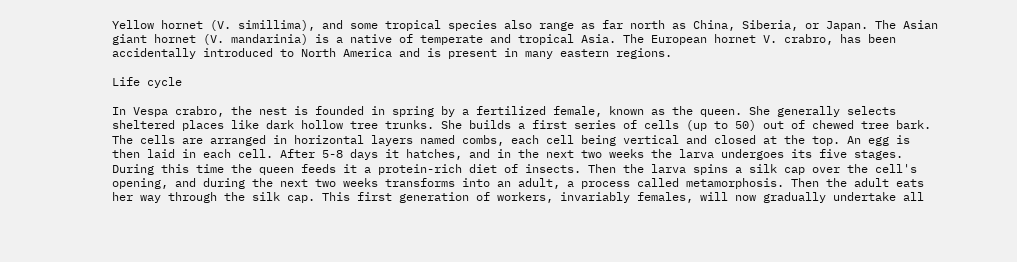Yellow hornet (V. simillima), and some tropical species also range as far north as China, Siberia, or Japan. The Asian giant hornet (V. mandarinia) is a native of temperate and tropical Asia. The European hornet V. crabro, has been accidentally introduced to North America and is present in many eastern regions.

Life cycle

In Vespa crabro, the nest is founded in spring by a fertilized female, known as the queen. She generally selects sheltered places like dark hollow tree trunks. She builds a first series of cells (up to 50) out of chewed tree bark. The cells are arranged in horizontal layers named combs, each cell being vertical and closed at the top. An egg is then laid in each cell. After 5-8 days it hatches, and in the next two weeks the larva undergoes its five stages. During this time the queen feeds it a protein-rich diet of insects. Then the larva spins a silk cap over the cell's opening, and during the next two weeks transforms into an adult, a process called metamorphosis. Then the adult eats her way through the silk cap. This first generation of workers, invariably females, will now gradually undertake all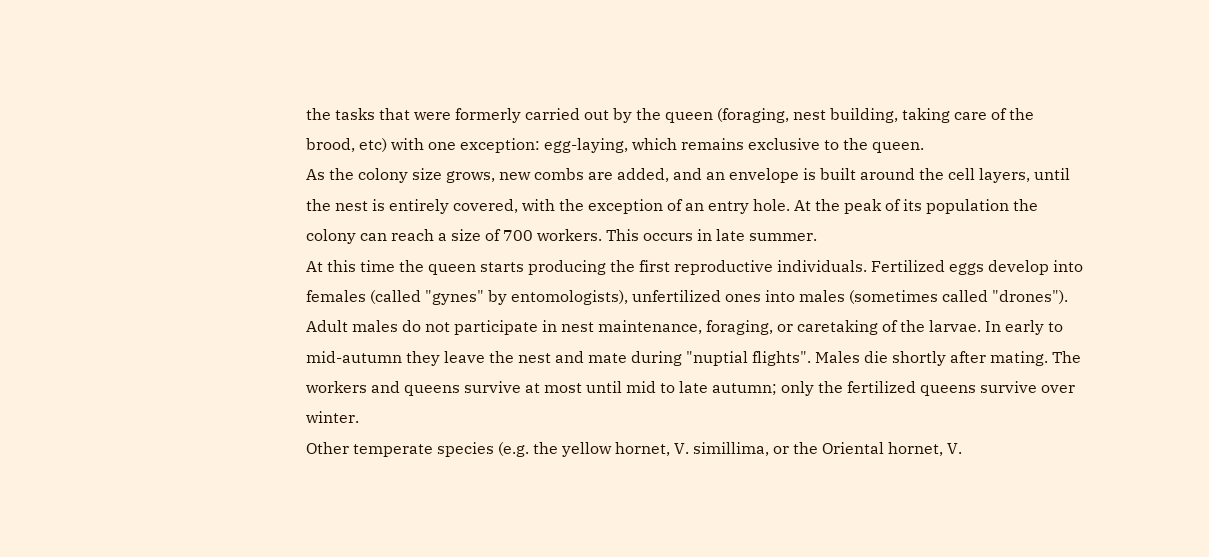the tasks that were formerly carried out by the queen (foraging, nest building, taking care of the brood, etc) with one exception: egg-laying, which remains exclusive to the queen.
As the colony size grows, new combs are added, and an envelope is built around the cell layers, until the nest is entirely covered, with the exception of an entry hole. At the peak of its population the colony can reach a size of 700 workers. This occurs in late summer.
At this time the queen starts producing the first reproductive individuals. Fertilized eggs develop into females (called "gynes" by entomologists), unfertilized ones into males (sometimes called "drones"). Adult males do not participate in nest maintenance, foraging, or caretaking of the larvae. In early to mid-autumn they leave the nest and mate during "nuptial flights". Males die shortly after mating. The workers and queens survive at most until mid to late autumn; only the fertilized queens survive over winter.
Other temperate species (e.g. the yellow hornet, V. simillima, or the Oriental hornet, V.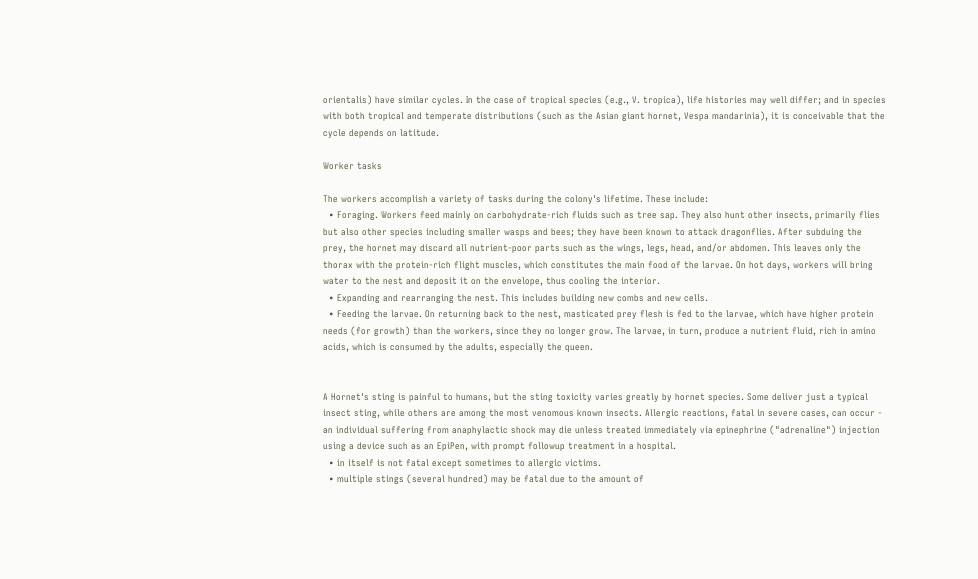orientalis) have similar cycles. In the case of tropical species (e.g., V. tropica), life histories may well differ; and in species with both tropical and temperate distributions (such as the Asian giant hornet, Vespa mandarinia), it is conceivable that the cycle depends on latitude.

Worker tasks

The workers accomplish a variety of tasks during the colony's lifetime. These include:
  • Foraging. Workers feed mainly on carbohydrate-rich fluids such as tree sap. They also hunt other insects, primarily flies but also other species including smaller wasps and bees; they have been known to attack dragonflies. After subduing the prey, the hornet may discard all nutrient-poor parts such as the wings, legs, head, and/or abdomen. This leaves only the thorax with the protein-rich flight muscles, which constitutes the main food of the larvae. On hot days, workers will bring water to the nest and deposit it on the envelope, thus cooling the interior.
  • Expanding and rearranging the nest. This includes building new combs and new cells.
  • Feeding the larvae. On returning back to the nest, masticated prey flesh is fed to the larvae, which have higher protein needs (for growth) than the workers, since they no longer grow. The larvae, in turn, produce a nutrient fluid, rich in amino acids, which is consumed by the adults, especially the queen.


A Hornet's sting is painful to humans, but the sting toxicity varies greatly by hornet species. Some deliver just a typical insect sting, while others are among the most venomous known insects. Allergic reactions, fatal in severe cases, can occur - an individual suffering from anaphylactic shock may die unless treated immediately via epinephrine ("adrenaline") injection using a device such as an EpiPen, with prompt followup treatment in a hospital.
  • in itself is not fatal except sometimes to allergic victims.
  • multiple stings (several hundred) may be fatal due to the amount of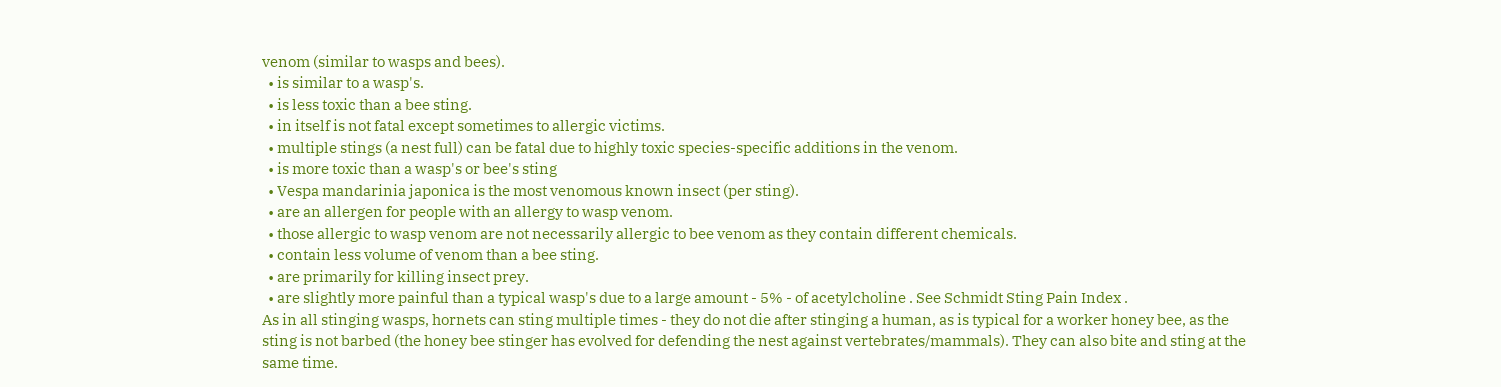venom (similar to wasps and bees).
  • is similar to a wasp's.
  • is less toxic than a bee sting.
  • in itself is not fatal except sometimes to allergic victims.
  • multiple stings (a nest full) can be fatal due to highly toxic species-specific additions in the venom.
  • is more toxic than a wasp's or bee's sting
  • Vespa mandarinia japonica is the most venomous known insect (per sting).
  • are an allergen for people with an allergy to wasp venom.
  • those allergic to wasp venom are not necessarily allergic to bee venom as they contain different chemicals.
  • contain less volume of venom than a bee sting.
  • are primarily for killing insect prey.
  • are slightly more painful than a typical wasp's due to a large amount - 5% - of acetylcholine . See Schmidt Sting Pain Index .
As in all stinging wasps, hornets can sting multiple times - they do not die after stinging a human, as is typical for a worker honey bee, as the sting is not barbed (the honey bee stinger has evolved for defending the nest against vertebrates/mammals). They can also bite and sting at the same time.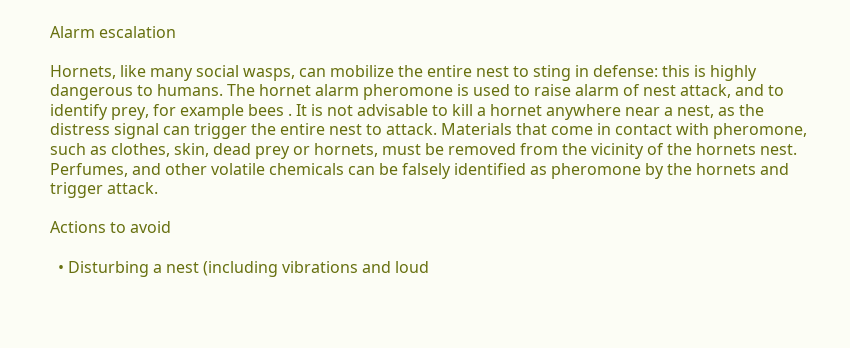Alarm escalation

Hornets, like many social wasps, can mobilize the entire nest to sting in defense: this is highly dangerous to humans. The hornet alarm pheromone is used to raise alarm of nest attack, and to identify prey, for example bees . It is not advisable to kill a hornet anywhere near a nest, as the distress signal can trigger the entire nest to attack. Materials that come in contact with pheromone, such as clothes, skin, dead prey or hornets, must be removed from the vicinity of the hornets nest. Perfumes, and other volatile chemicals can be falsely identified as pheromone by the hornets and trigger attack.

Actions to avoid

  • Disturbing a nest (including vibrations and loud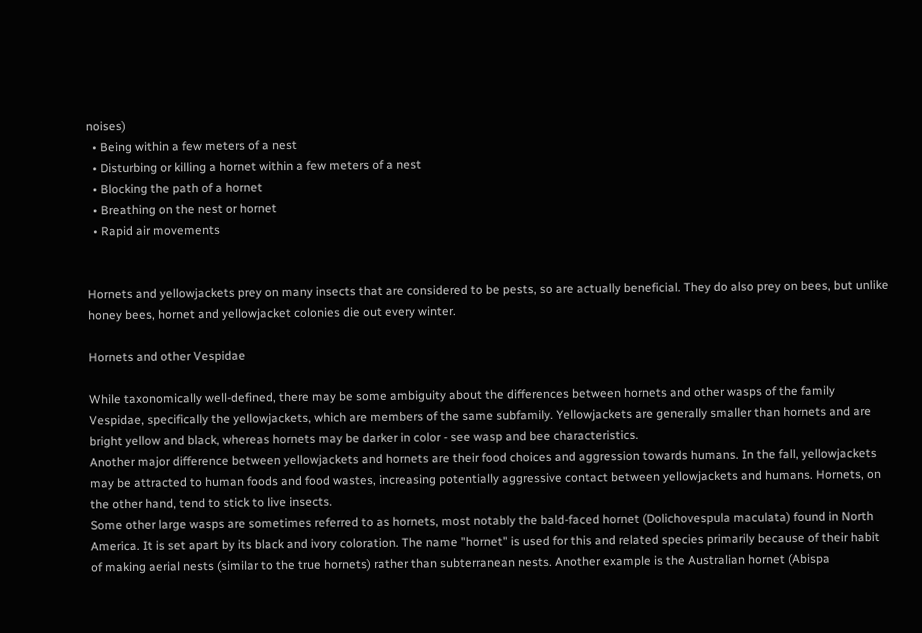noises)
  • Being within a few meters of a nest
  • Disturbing or killing a hornet within a few meters of a nest
  • Blocking the path of a hornet
  • Breathing on the nest or hornet
  • Rapid air movements


Hornets and yellowjackets prey on many insects that are considered to be pests, so are actually beneficial. They do also prey on bees, but unlike honey bees, hornet and yellowjacket colonies die out every winter.

Hornets and other Vespidae

While taxonomically well-defined, there may be some ambiguity about the differences between hornets and other wasps of the family Vespidae, specifically the yellowjackets, which are members of the same subfamily. Yellowjackets are generally smaller than hornets and are bright yellow and black, whereas hornets may be darker in color - see wasp and bee characteristics.
Another major difference between yellowjackets and hornets are their food choices and aggression towards humans. In the fall, yellowjackets may be attracted to human foods and food wastes, increasing potentially aggressive contact between yellowjackets and humans. Hornets, on the other hand, tend to stick to live insects.
Some other large wasps are sometimes referred to as hornets, most notably the bald-faced hornet (Dolichovespula maculata) found in North America. It is set apart by its black and ivory coloration. The name "hornet" is used for this and related species primarily because of their habit of making aerial nests (similar to the true hornets) rather than subterranean nests. Another example is the Australian hornet (Abispa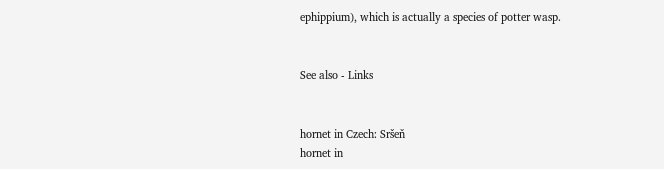ephippium), which is actually a species of potter wasp.


See also - Links


hornet in Czech: Sršeň
hornet in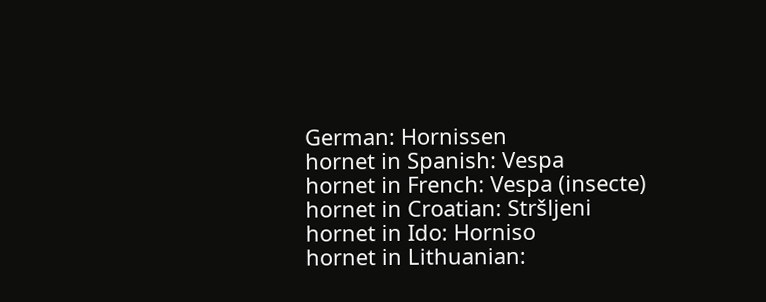German: Hornissen
hornet in Spanish: Vespa
hornet in French: Vespa (insecte)
hornet in Croatian: Stršljeni
hornet in Ido: Horniso
hornet in Lithuanian: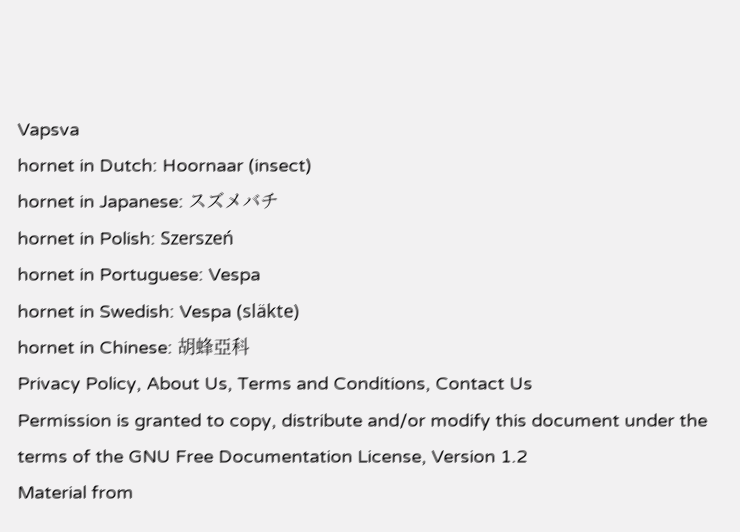Vapsva
hornet in Dutch: Hoornaar (insect)
hornet in Japanese: スズメバチ
hornet in Polish: Szerszeń
hornet in Portuguese: Vespa
hornet in Swedish: Vespa (släkte)
hornet in Chinese: 胡蜂亞科
Privacy Policy, About Us, Terms and Conditions, Contact Us
Permission is granted to copy, distribute and/or modify this document under the terms of the GNU Free Documentation License, Version 1.2
Material from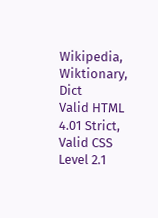Wikipedia, Wiktionary, Dict
Valid HTML 4.01 Strict, Valid CSS Level 2.1